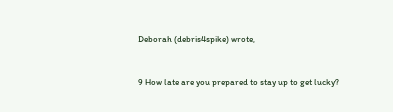Deborah (debris4spike) wrote,


9 How late are you prepared to stay up to get lucky?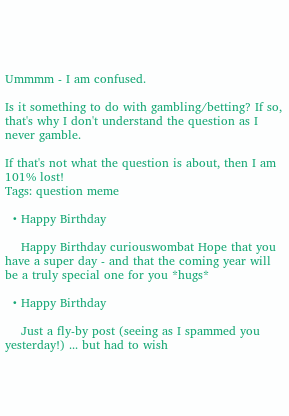Ummmm - I am confused.

Is it something to do with gambling/betting? If so, that's why I don't understand the question as I never gamble.

If that's not what the question is about, then I am 101% lost!
Tags: question meme

  • Happy Birthday

    Happy Birthday curiouswombat Hope that you have a super day - and that the coming year will be a truly special one for you *hugs*

  • Happy Birthday

    Just a fly-by post (seeing as I spammed you yesterday!) ... but had to wish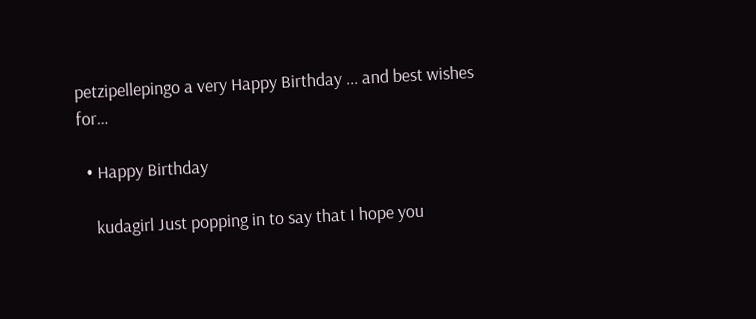petzipellepingo a very Happy Birthday ... and best wishes for…

  • Happy Birthday

    kudagirl Just popping in to say that I hope you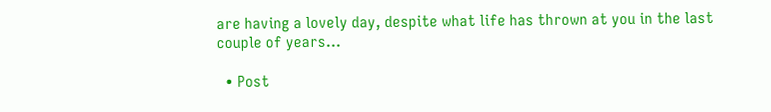are having a lovely day, despite what life has thrown at you in the last couple of years…

  • Post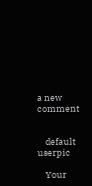a new comment


    default userpic

    Your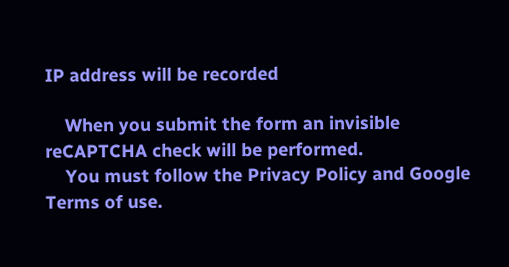IP address will be recorded

    When you submit the form an invisible reCAPTCHA check will be performed.
    You must follow the Privacy Policy and Google Terms of use.